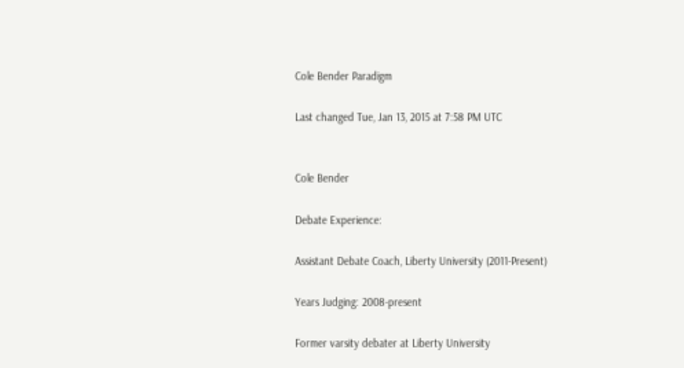Cole Bender Paradigm

Last changed Tue, Jan 13, 2015 at 7:58 PM UTC


Cole Bender

Debate Experience:

Assistant Debate Coach, Liberty University (2011-Present)

Years Judging: 2008-present

Former varsity debater at Liberty University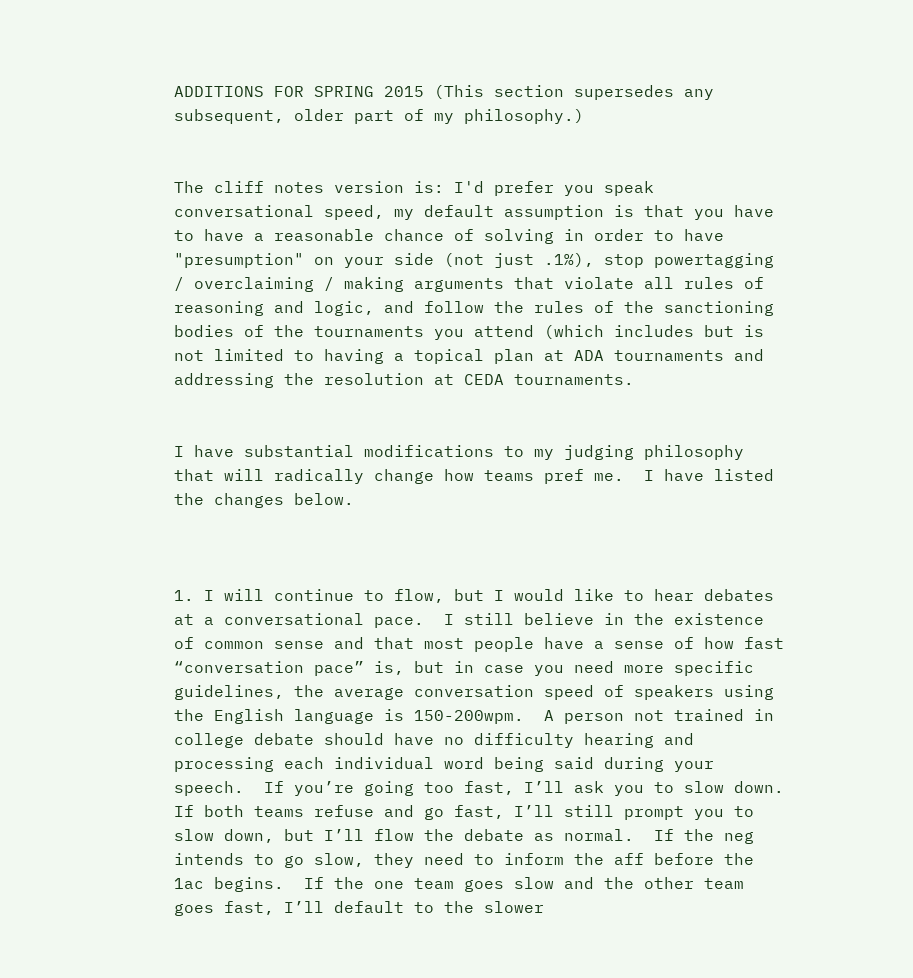ADDITIONS FOR SPRING 2015 (This section supersedes any subsequent, older part of my philosophy.)


The cliff notes version is: I'd prefer you speak conversational speed, my default assumption is that you have to have a reasonable chance of solving in order to have "presumption" on your side (not just .1%), stop powertagging / overclaiming / making arguments that violate all rules of reasoning and logic, and follow the rules of the sanctioning bodies of the tournaments you attend (which includes but is not limited to having a topical plan at ADA tournaments and addressing the resolution at CEDA tournaments.


I have substantial modifications to my judging philosophy that will radically change how teams pref me.  I have listed the changes below.



1. I will continue to flow, but I would like to hear debates at a conversational pace.  I still believe in the existence of common sense and that most people have a sense of how fast “conversation pace” is, but in case you need more specific guidelines, the average conversation speed of speakers using the English language is 150-200wpm.  A person not trained in college debate should have no difficulty hearing and processing each individual word being said during your speech.  If you’re going too fast, I’ll ask you to slow down.  If both teams refuse and go fast, I’ll still prompt you to slow down, but I’ll flow the debate as normal.  If the neg intends to go slow, they need to inform the aff before the 1ac begins.  If the one team goes slow and the other team goes fast, I’ll default to the slower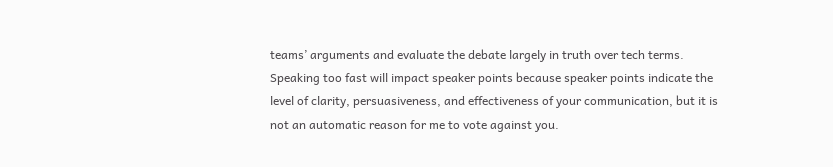teams’ arguments and evaluate the debate largely in truth over tech terms.  Speaking too fast will impact speaker points because speaker points indicate the level of clarity, persuasiveness, and effectiveness of your communication, but it is not an automatic reason for me to vote against you.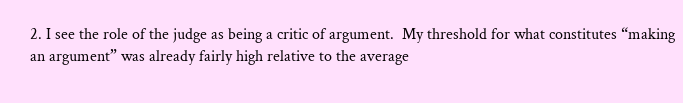2. I see the role of the judge as being a critic of argument.  My threshold for what constitutes “making an argument” was already fairly high relative to the average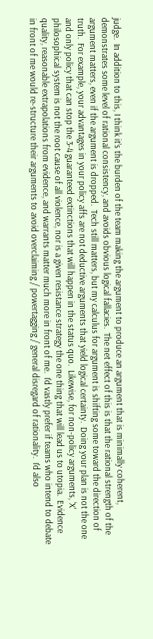judge.  In addition to this, I think it’s the burden of the team making the argument to produce an argument that is minimally coherent, demonstrates some level of rational consistency, and avoids obvious logical fallacies.  The net effect of this is that the rational strength of the argument matters, even if the argument is dropped.  Tech still matters, but my calculus for argument is shifting some toward the direction of truth.  For example, your advantages in your policy affs are not deductive arguments that yield logical certainty.  Doing your plan is not the one and only policy that can stop the 3-4 guaranteed extinctions that will happen in the status quo.  Likewise, for non-policy arguments, ‘X’ philosophical system is not the root cause of all violence, nor is a given resistance strategy the one thing that will lead us to utopia.  Evidence quality, reasonable extrapolations from evidence, and warrants matter much more in front of me.  I’d vastly prefer if teams who intend to debate in front of me would re-structure their arguments to avoid overclaiming / powertagging / general disregard of rationality.  I’d also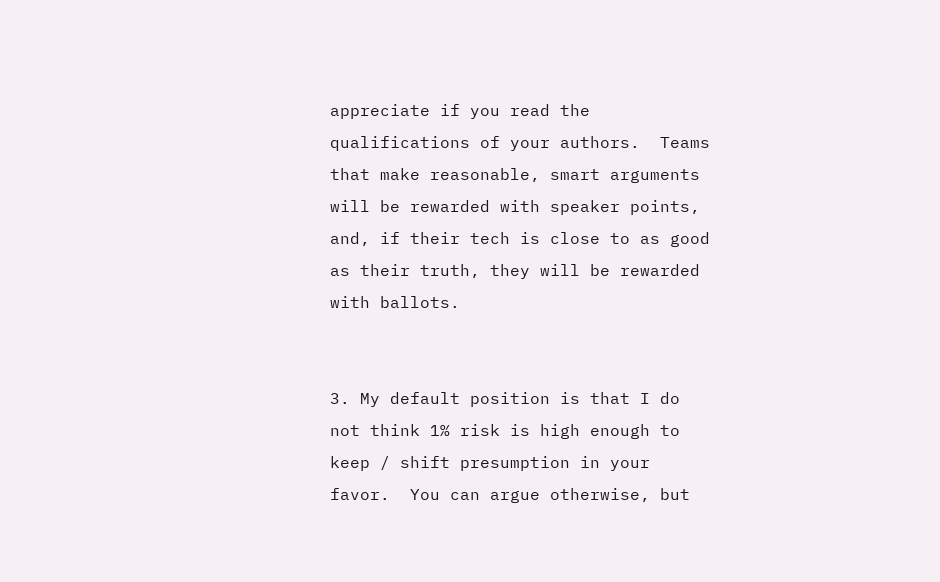appreciate if you read the qualifications of your authors.  Teams that make reasonable, smart arguments will be rewarded with speaker points, and, if their tech is close to as good as their truth, they will be rewarded with ballots.


3. My default position is that I do not think 1% risk is high enough to keep / shift presumption in your favor.  You can argue otherwise, but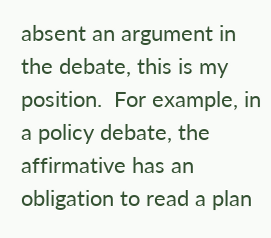absent an argument in the debate, this is my position.  For example, in a policy debate, the affirmative has an obligation to read a plan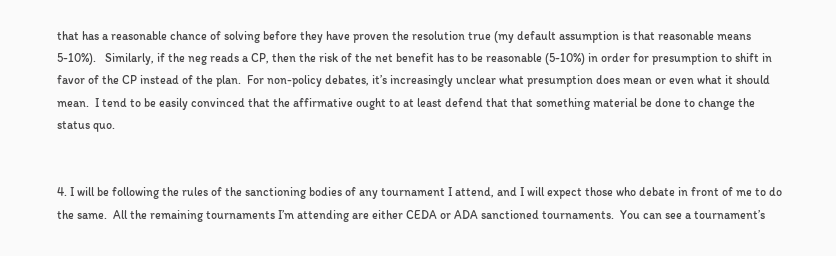that has a reasonable chance of solving before they have proven the resolution true (my default assumption is that reasonable means 5-10%).   Similarly, if the neg reads a CP, then the risk of the net benefit has to be reasonable (5-10%) in order for presumption to shift in favor of the CP instead of the plan.  For non-policy debates, it’s increasingly unclear what presumption does mean or even what it should mean.  I tend to be easily convinced that the affirmative ought to at least defend that that something material be done to change the status quo.


4. I will be following the rules of the sanctioning bodies of any tournament I attend, and I will expect those who debate in front of me to do the same.  All the remaining tournaments I’m attending are either CEDA or ADA sanctioned tournaments.  You can see a tournament’s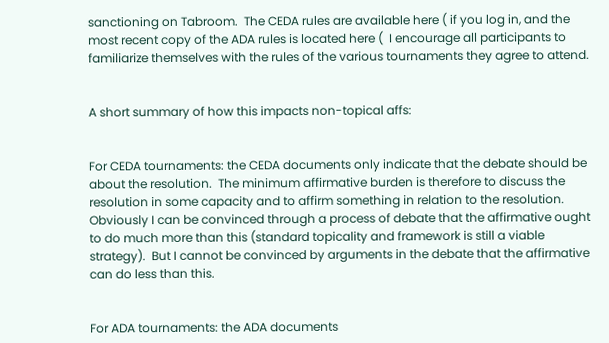sanctioning on Tabroom.  The CEDA rules are available here ( if you log in, and the most recent copy of the ADA rules is located here (  I encourage all participants to familiarize themselves with the rules of the various tournaments they agree to attend.


A short summary of how this impacts non-topical affs:


For CEDA tournaments: the CEDA documents only indicate that the debate should be about the resolution.  The minimum affirmative burden is therefore to discuss the resolution in some capacity and to affirm something in relation to the resolution.  Obviously I can be convinced through a process of debate that the affirmative ought to do much more than this (standard topicality and framework is still a viable strategy).  But I cannot be convinced by arguments in the debate that the affirmative can do less than this.


For ADA tournaments: the ADA documents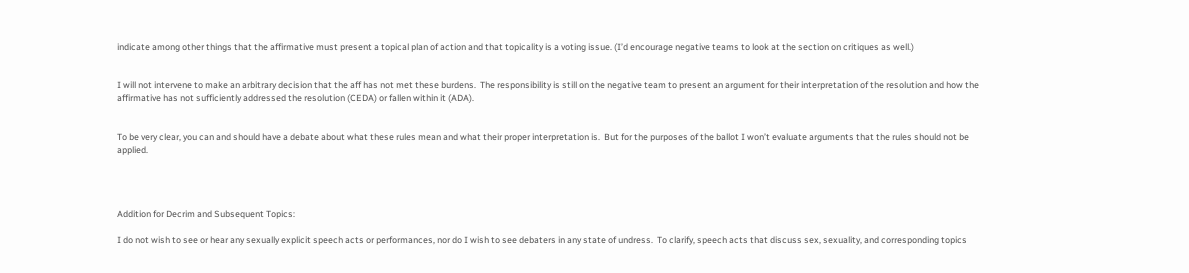indicate among other things that the affirmative must present a topical plan of action and that topicality is a voting issue. (I’d encourage negative teams to look at the section on critiques as well.)


I will not intervene to make an arbitrary decision that the aff has not met these burdens.  The responsibility is still on the negative team to present an argument for their interpretation of the resolution and how the affirmative has not sufficiently addressed the resolution (CEDA) or fallen within it (ADA).


To be very clear, you can and should have a debate about what these rules mean and what their proper interpretation is.  But for the purposes of the ballot I won’t evaluate arguments that the rules should not be applied.




Addition for Decrim and Subsequent Topics:

I do not wish to see or hear any sexually explicit speech acts or performances, nor do I wish to see debaters in any state of undress.  To clarify, speech acts that discuss sex, sexuality, and corresponding topics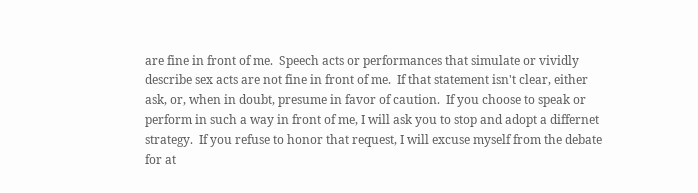are fine in front of me.  Speech acts or performances that simulate or vividly describe sex acts are not fine in front of me.  If that statement isn't clear, either ask, or, when in doubt, presume in favor of caution.  If you choose to speak or perform in such a way in front of me, I will ask you to stop and adopt a differnet strategy.  If you refuse to honor that request, I will excuse myself from the debate for at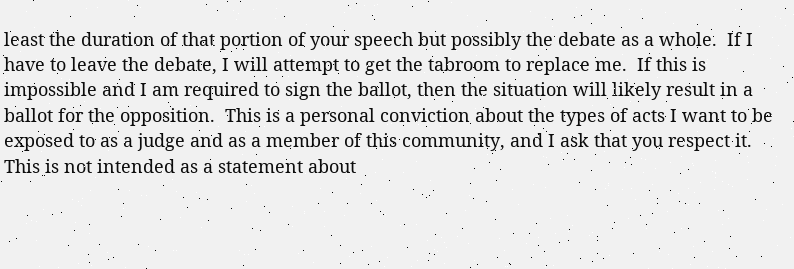least the duration of that portion of your speech but possibly the debate as a whole.  If I have to leave the debate, I will attempt to get the tabroom to replace me.  If this is impossible and I am required to sign the ballot, then the situation will likely result in a ballot for the opposition.  This is a personal conviction about the types of acts I want to be exposed to as a judge and as a member of this community, and I ask that you respect it.  This is not intended as a statement about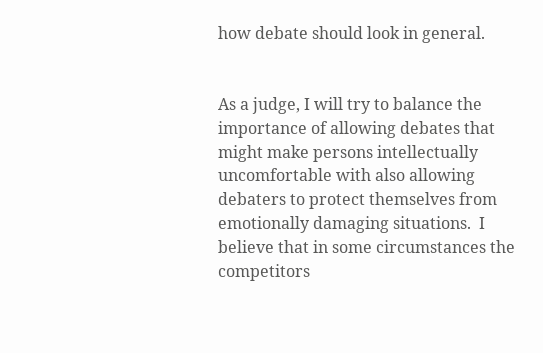how debate should look in general.


As a judge, I will try to balance the importance of allowing debates that might make persons intellectually uncomfortable with also allowing debaters to protect themselves from emotionally damaging situations.  I believe that in some circumstances the competitors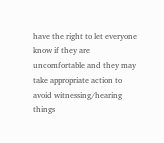have the right to let everyone know if they are uncomfortable and they may take appropriate action to avoid witnessing/hearing things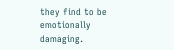they find to be emotionally damaging.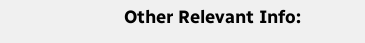Other Relevant Info: